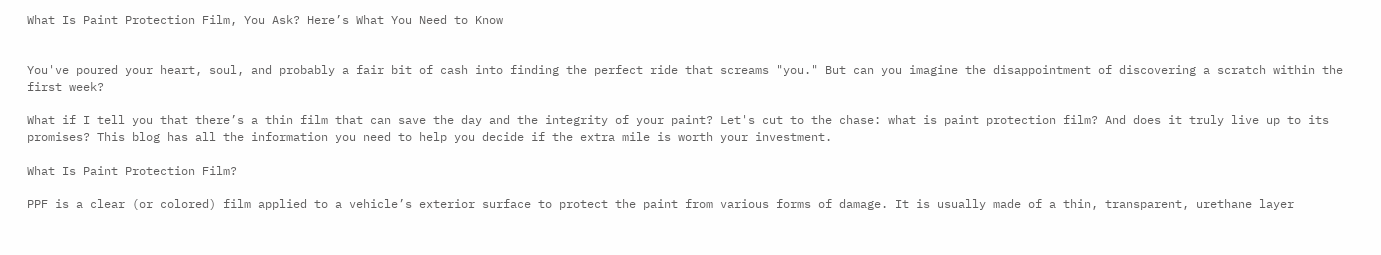What Is Paint Protection Film, You Ask? Here’s What You Need to Know


You've poured your heart, soul, and probably a fair bit of cash into finding the perfect ride that screams "you." But can you imagine the disappointment of discovering a scratch within the first week?

What if I tell you that there’s a thin film that can save the day and the integrity of your paint? Let's cut to the chase: what is paint protection film? And does it truly live up to its promises? This blog has all the information you need to help you decide if the extra mile is worth your investment.

What Is Paint Protection Film?

PPF is a clear (or colored) film applied to a vehicle’s exterior surface to protect the paint from various forms of damage. It is usually made of a thin, transparent, urethane layer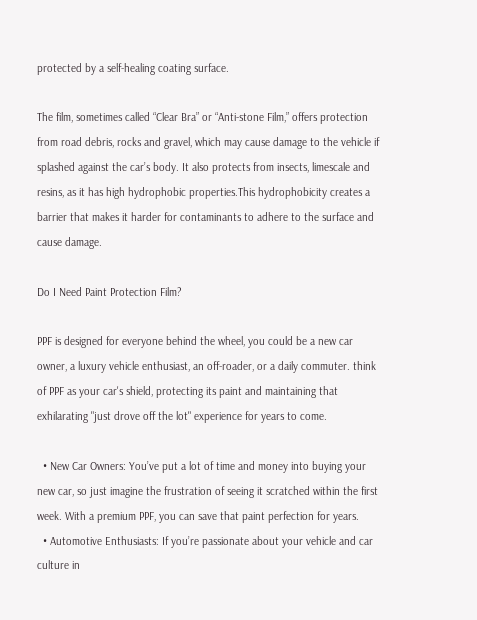protected by a self-healing coating surface.

The film, sometimes called “Clear Bra” or “Anti-stone Film,” offers protection from road debris, rocks and gravel, which may cause damage to the vehicle if splashed against the car’s body. It also protects from insects, limescale and resins, as it has high hydrophobic properties.This hydrophobicity creates a barrier that makes it harder for contaminants to adhere to the surface and cause damage.

Do I Need Paint Protection Film?

PPF is designed for everyone behind the wheel, you could be a new car owner, a luxury vehicle enthusiast, an off-roader, or a daily commuter. think of PPF as your car's shield, protecting its paint and maintaining that exhilarating "just drove off the lot" experience for years to come.

  • New Car Owners: You’ve put a lot of time and money into buying your new car, so just imagine the frustration of seeing it scratched within the first week. With a premium PPF, you can save that paint perfection for years.
  • Automotive Enthusiasts: If you’re passionate about your vehicle and car culture in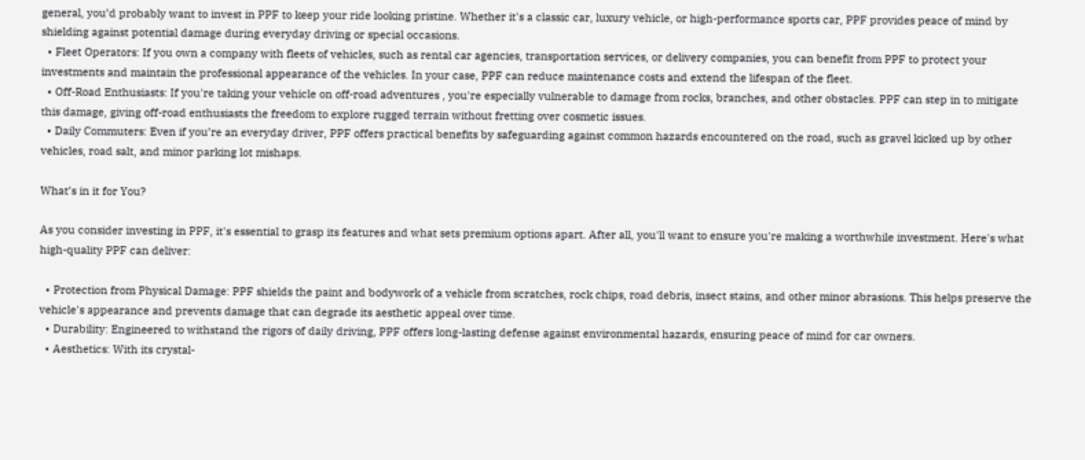general, you’d probably want to invest in PPF to keep your ride looking pristine. Whether it's a classic car, luxury vehicle, or high-performance sports car, PPF provides peace of mind by shielding against potential damage during everyday driving or special occasions.
  • Fleet Operators: If you own a company with fleets of vehicles, such as rental car agencies, transportation services, or delivery companies, you can benefit from PPF to protect your investments and maintain the professional appearance of the vehicles. In your case, PPF can reduce maintenance costs and extend the lifespan of the fleet.
  • Off-Road Enthusiasts: If you're taking your vehicle on off-road adventures , you're especially vulnerable to damage from rocks, branches, and other obstacles. PPF can step in to mitigate this damage, giving off-road enthusiasts the freedom to explore rugged terrain without fretting over cosmetic issues.
  • Daily Commuters: Even if you’re an everyday driver, PPF offers practical benefits by safeguarding against common hazards encountered on the road, such as gravel kicked up by other vehicles, road salt, and minor parking lot mishaps.

What’s in it for You?

As you consider investing in PPF, it's essential to grasp its features and what sets premium options apart. After all, you'll want to ensure you're making a worthwhile investment. Here's what high-quality PPF can deliver:

  • Protection from Physical Damage: PPF shields the paint and bodywork of a vehicle from scratches, rock chips, road debris, insect stains, and other minor abrasions. This helps preserve the vehicle's appearance and prevents damage that can degrade its aesthetic appeal over time.
  • Durability: Engineered to withstand the rigors of daily driving, PPF offers long-lasting defense against environmental hazards, ensuring peace of mind for car owners.
  • Aesthetics: With its crystal-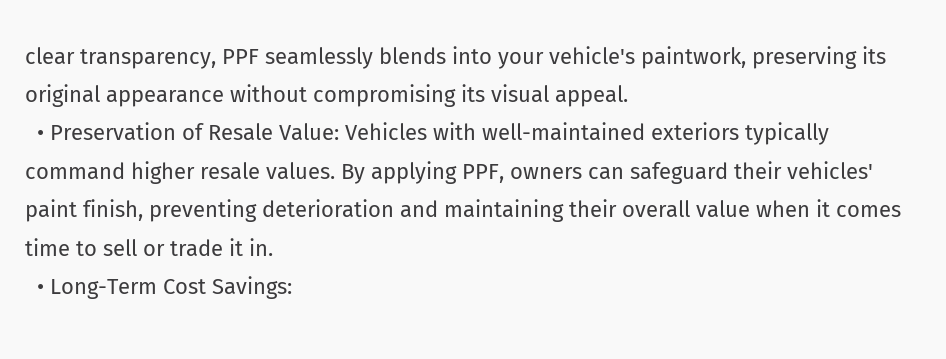clear transparency, PPF seamlessly blends into your vehicle's paintwork, preserving its original appearance without compromising its visual appeal.
  • Preservation of Resale Value: Vehicles with well-maintained exteriors typically command higher resale values. By applying PPF, owners can safeguard their vehicles' paint finish, preventing deterioration and maintaining their overall value when it comes time to sell or trade it in.
  • Long-Term Cost Savings: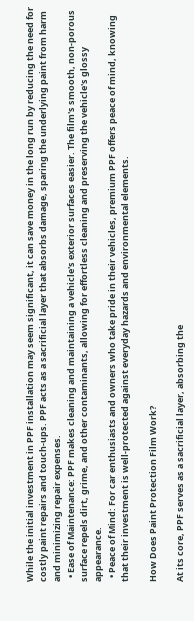While the initial investment in PPF installation may seem significant, it can save money in the long run by reducing the need for costly paint repairs and touch-ups. PPF acts as a sacrificial layer that absorbs damage, sparing the underlying paint from harm and minimizing repair expenses.
  • Ease of Maintenance: PPF makes cleaning and maintaining a vehicle's exterior surfaces easier. The film's smooth, non-porous surface repels dirt, grime, and other contaminants, allowing for effortless cleaning and preserving the vehicle's glossy appearance.
  • Peace of Mind: For car enthusiasts and owners who take pride in their vehicles, premium PPF offers peace of mind, knowing that their investment is well-protected against everyday hazards and environmental elements.

How Does Paint Protection Film Work?

At its core, PPF serves as a sacrificial layer, absorbing the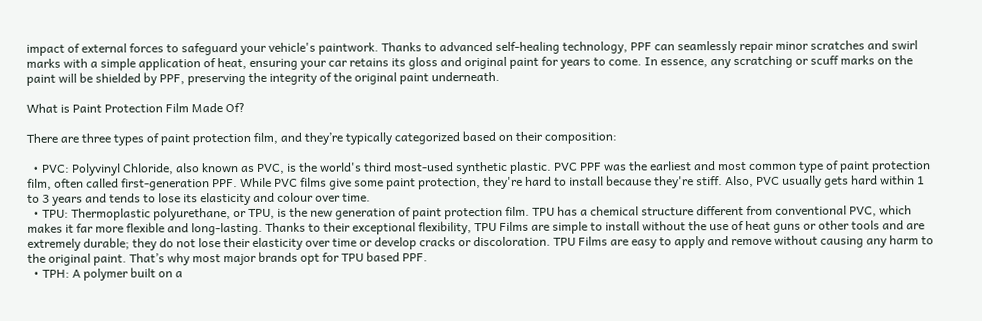impact of external forces to safeguard your vehicle's paintwork. Thanks to advanced self-healing technology, PPF can seamlessly repair minor scratches and swirl marks with a simple application of heat, ensuring your car retains its gloss and original paint for years to come. In essence, any scratching or scuff marks on the paint will be shielded by PPF, preserving the integrity of the original paint underneath.

What is Paint Protection Film Made Of?

There are three types of paint protection film, and they’re typically categorized based on their composition:

  • PVC: Polyvinyl Chloride, also known as PVC, is the world's third most-used synthetic plastic. PVC PPF was the earliest and most common type of paint protection film, often called first-generation PPF. While PVC films give some paint protection, they're hard to install because they're stiff. Also, PVC usually gets hard within 1 to 3 years and tends to lose its elasticity and colour over time.
  • TPU: Thermoplastic polyurethane, or TPU, is the new generation of paint protection film. TPU has a chemical structure different from conventional PVC, which makes it far more flexible and long-lasting. Thanks to their exceptional flexibility, TPU Films are simple to install without the use of heat guns or other tools and are extremely durable; they do not lose their elasticity over time or develop cracks or discoloration. TPU Films are easy to apply and remove without causing any harm to the original paint. That’s why most major brands opt for TPU based PPF.
  • TPH: A polymer built on a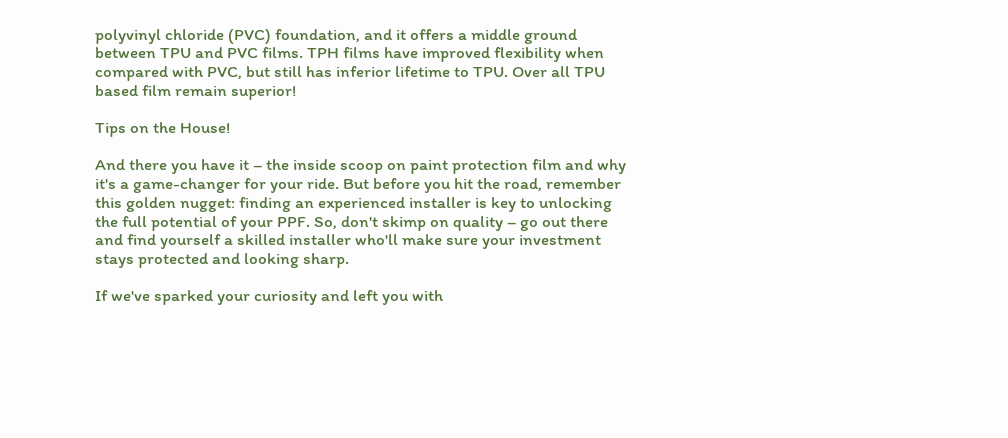polyvinyl chloride (PVC) foundation, and it offers a middle ground between TPU and PVC films. TPH films have improved flexibility when compared with PVC, but still has inferior lifetime to TPU. Over all TPU based film remain superior!

Tips on the House!

And there you have it – the inside scoop on paint protection film and why it's a game-changer for your ride. But before you hit the road, remember this golden nugget: finding an experienced installer is key to unlocking the full potential of your PPF. So, don't skimp on quality – go out there and find yourself a skilled installer who'll make sure your investment stays protected and looking sharp.

If we've sparked your curiosity and left you with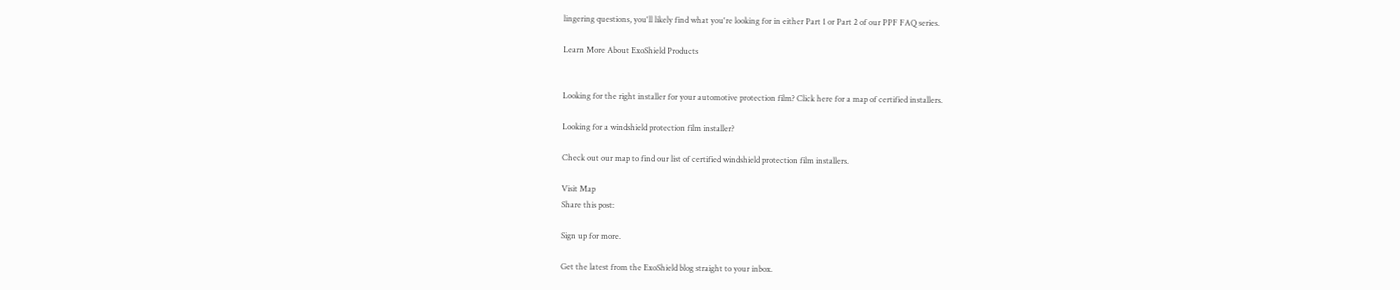lingering questions, you'll likely find what you're looking for in either Part 1 or Part 2 of our PPF FAQ series.

Learn More About ExoShield Products


Looking for the right installer for your automotive protection film? Click here for a map of certified installers.

Looking for a windshield protection film installer?

Check out our map to find our list of certified windshield protection film installers.

Visit Map
Share this post:

Sign up for more.

Get the latest from the ExoShield blog straight to your inbox.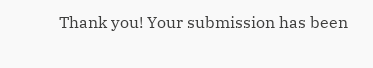Thank you! Your submission has been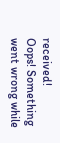received!
Oops! Something went wrong while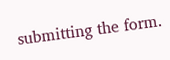submitting the form.